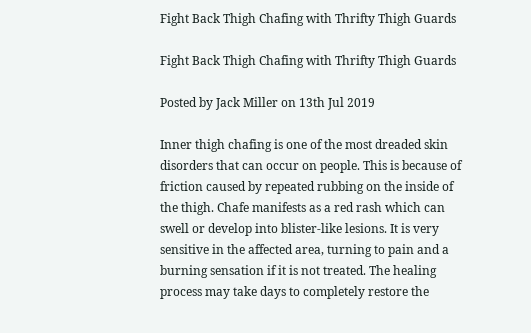Fight Back Thigh Chafing with Thrifty Thigh Guards

Fight Back Thigh Chafing with Thrifty Thigh Guards

Posted by Jack Miller on 13th Jul 2019

Inner thigh chafing is one of the most dreaded skin disorders that can occur on people. This is because of friction caused by repeated rubbing on the inside of the thigh. Chafe manifests as a red rash which can swell or develop into blister-like lesions. It is very sensitive in the affected area, turning to pain and a burning sensation if it is not treated. The healing process may take days to completely restore the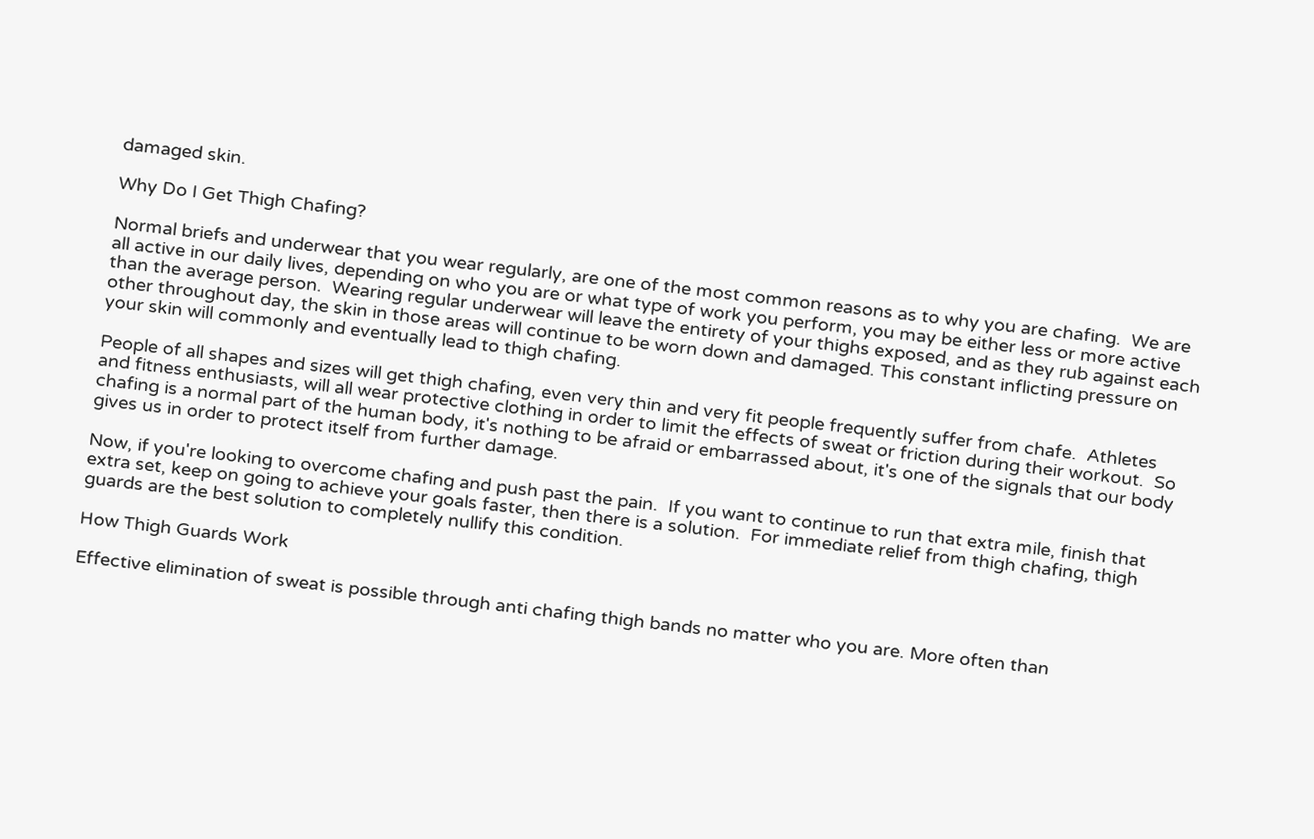damaged skin.

Why Do I Get Thigh Chafing?

Normal briefs and underwear that you wear regularly, are one of the most common reasons as to why you are chafing.  We are all active in our daily lives, depending on who you are or what type of work you perform, you may be either less or more active than the average person.  Wearing regular underwear will leave the entirety of your thighs exposed, and as they rub against each other throughout day, the skin in those areas will continue to be worn down and damaged. This constant inflicting pressure on your skin will commonly and eventually lead to thigh chafing.

People of all shapes and sizes will get thigh chafing, even very thin and very fit people frequently suffer from chafe.  Athletes and fitness enthusiasts, will all wear protective clothing in order to limit the effects of sweat or friction during their workout.  So chafing is a normal part of the human body, it's nothing to be afraid or embarrassed about, it's one of the signals that our body gives us in order to protect itself from further damage.

Now, if you're looking to overcome chafing and push past the pain.  If you want to continue to run that extra mile, finish that extra set, keep on going to achieve your goals faster, then there is a solution.  For immediate relief from thigh chafing, thigh guards are the best solution to completely nullify this condition.

How Thigh Guards Work

Effective elimination of sweat is possible through anti chafing thigh bands no matter who you are. More often than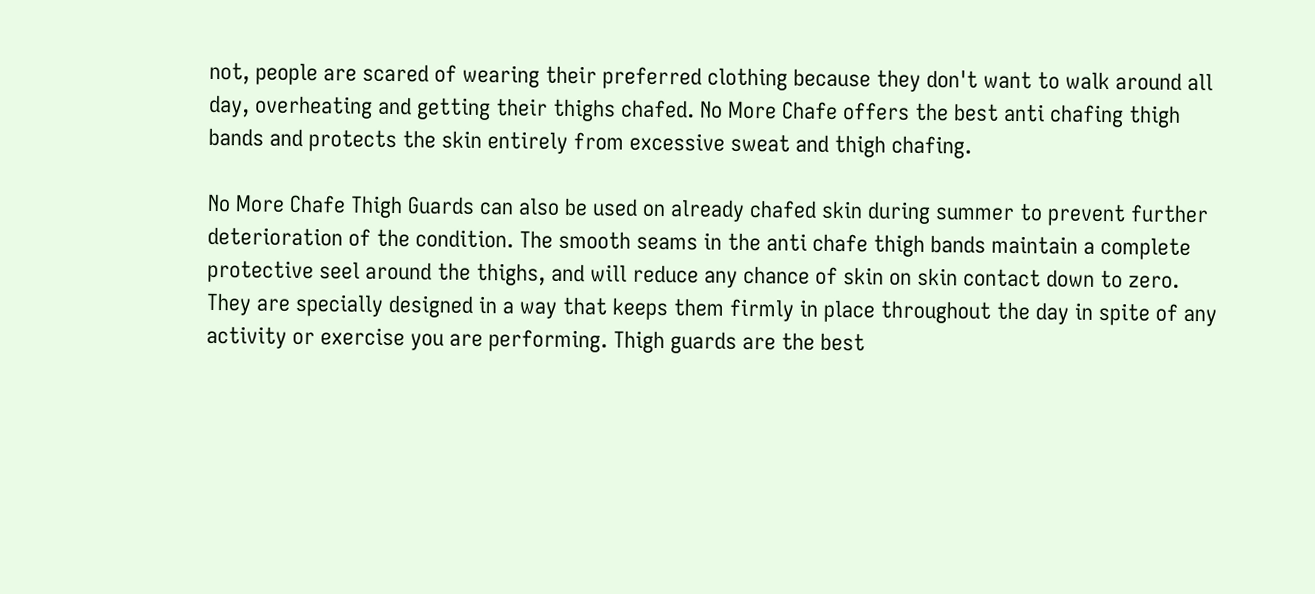not, people are scared of wearing their preferred clothing because they don't want to walk around all day, overheating and getting their thighs chafed. No More Chafe offers the best anti chafing thigh bands and protects the skin entirely from excessive sweat and thigh chafing.

No More Chafe Thigh Guards can also be used on already chafed skin during summer to prevent further deterioration of the condition. The smooth seams in the anti chafe thigh bands maintain a complete protective seel around the thighs, and will reduce any chance of skin on skin contact down to zero. They are specially designed in a way that keeps them firmly in place throughout the day in spite of any activity or exercise you are performing. Thigh guards are the best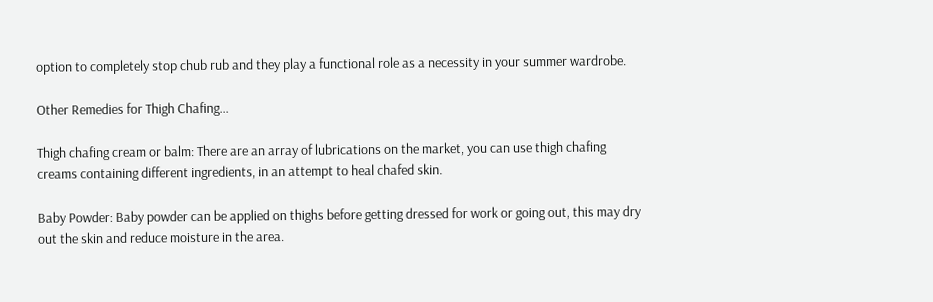option to completely stop chub rub and they play a functional role as a necessity in your summer wardrobe.

Other Remedies for Thigh Chafing...

Thigh chafing cream or balm: There are an array of lubrications on the market, you can use thigh chafing creams containing different ingredients, in an attempt to heal chafed skin.

Baby Powder: Baby powder can be applied on thighs before getting dressed for work or going out, this may dry out the skin and reduce moisture in the area.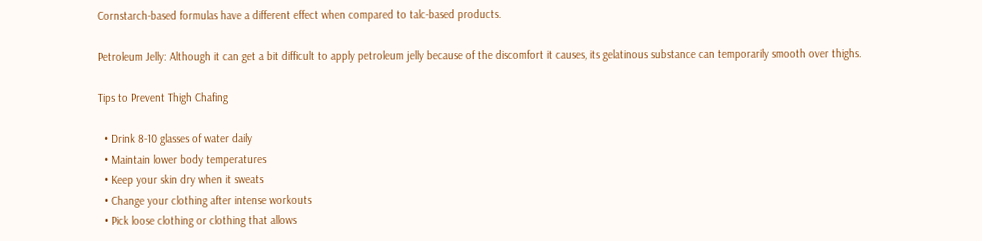Cornstarch-based formulas have a different effect when compared to talc-based products.

Petroleum Jelly: Although it can get a bit difficult to apply petroleum jelly because of the discomfort it causes, its gelatinous substance can temporarily smooth over thighs.

Tips to Prevent Thigh Chafing

  • Drink 8-10 glasses of water daily
  • Maintain lower body temperatures
  • Keep your skin dry when it sweats
  • Change your clothing after intense workouts
  • Pick loose clothing or clothing that allows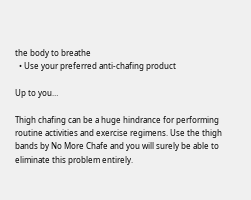the body to breathe
  • Use your preferred anti-chafing product

Up to you…

Thigh chafing can be a huge hindrance for performing routine activities and exercise regimens. Use the thigh bands by No More Chafe and you will surely be able to eliminate this problem entirely.